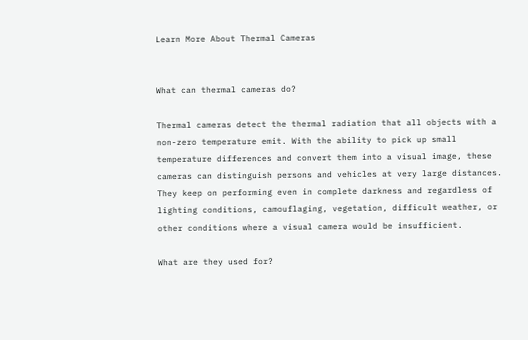Learn More About Thermal Cameras


What can thermal cameras do?

Thermal cameras detect the thermal radiation that all objects with a non-zero temperature emit. With the ability to pick up small temperature differences and convert them into a visual image, these cameras can distinguish persons and vehicles at very large distances. They keep on performing even in complete darkness and regardless of lighting conditions, camouflaging, vegetation, difficult weather, or other conditions where a visual camera would be insufficient.

What are they used for?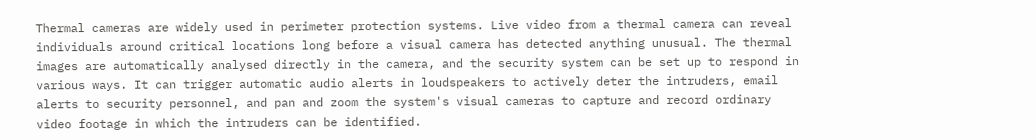Thermal cameras are widely used in perimeter protection systems. Live video from a thermal camera can reveal individuals around critical locations long before a visual camera has detected anything unusual. The thermal images are automatically analysed directly in the camera, and the security system can be set up to respond in various ways. It can trigger automatic audio alerts in loudspeakers to actively deter the intruders, email alerts to security personnel, and pan and zoom the system's visual cameras to capture and record ordinary video footage in which the intruders can be identified.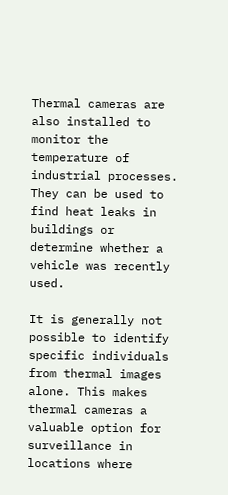Thermal cameras are also installed to monitor the temperature of industrial processes. They can be used to find heat leaks in buildings or determine whether a vehicle was recently used.

It is generally not possible to identify specific individuals from thermal images alone. This makes thermal cameras a valuable option for surveillance in locations where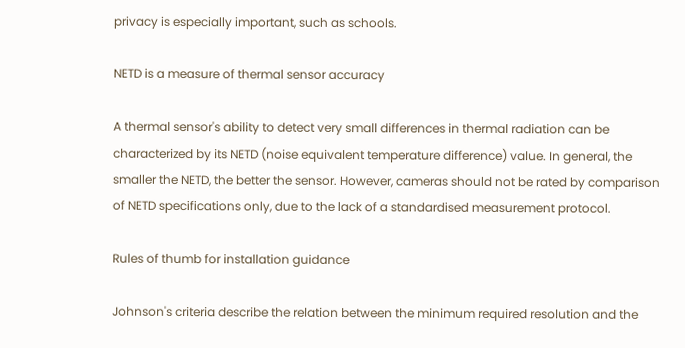privacy is especially important, such as schools.

NETD is a measure of thermal sensor accuracy

A thermal sensor's ability to detect very small differences in thermal radiation can be characterized by its NETD (noise equivalent temperature difference) value. In general, the smaller the NETD, the better the sensor. However, cameras should not be rated by comparison of NETD specifications only, due to the lack of a standardised measurement protocol.

Rules of thumb for installation guidance

Johnson's criteria describe the relation between the minimum required resolution and the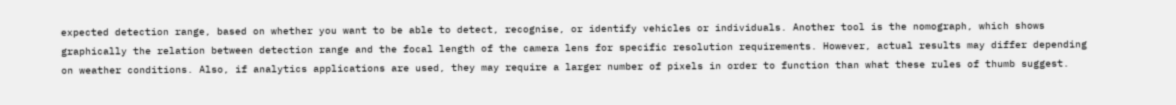expected detection range, based on whether you want to be able to detect, recognise, or identify vehicles or individuals. Another tool is the nomograph, which shows graphically the relation between detection range and the focal length of the camera lens for specific resolution requirements. However, actual results may differ depending on weather conditions. Also, if analytics applications are used, they may require a larger number of pixels in order to function than what these rules of thumb suggest.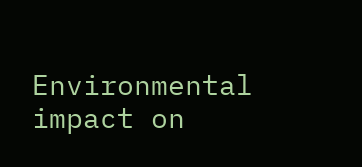Environmental impact on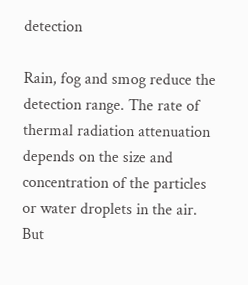detection

Rain, fog and smog reduce the detection range. The rate of thermal radiation attenuation depends on the size and concentration of the particles or water droplets in the air. But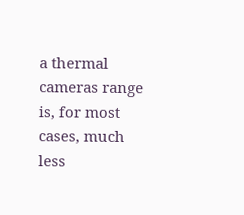a thermal cameras range is, for most cases, much less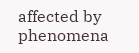affected by phenomena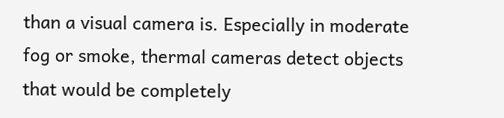than a visual camera is. Especially in moderate fog or smoke, thermal cameras detect objects that would be completely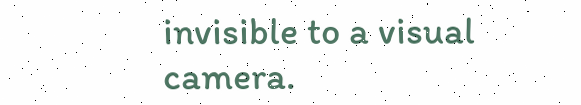invisible to a visual camera.